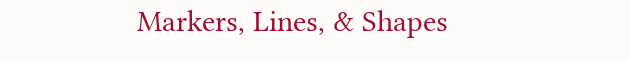Markers, Lines, & Shapes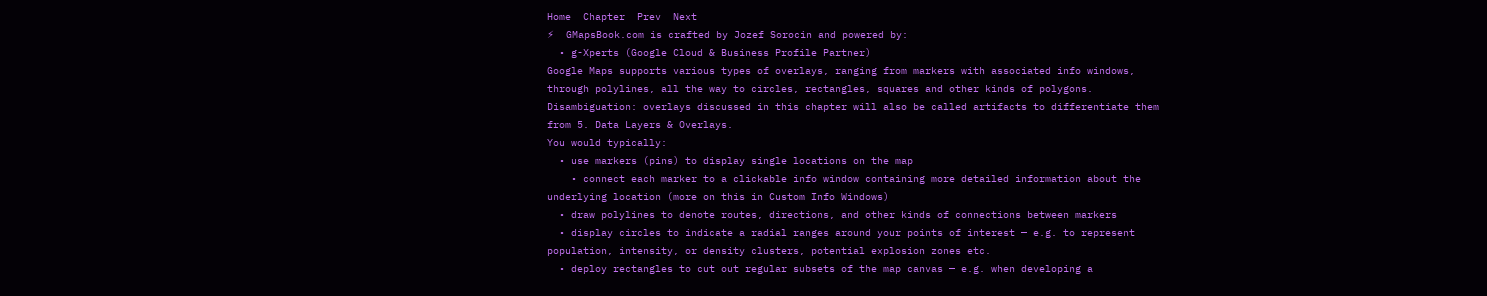Home  Chapter  Prev  Next
⚡  GMapsBook.com is crafted by Jozef Sorocin and powered by:
  • g-Xperts (Google Cloud & Business Profile Partner)
Google Maps supports various types of overlays, ranging from markers with associated info windows, through polylines, all the way to circles, rectangles, squares and other kinds of polygons.
Disambiguation: overlays discussed in this chapter will also be called artifacts to differentiate them from 5. Data Layers & Overlays.
You would typically:
  • use markers (pins) to display single locations on the map
    • connect each marker to a clickable info window containing more detailed information about the underlying location (more on this in Custom Info Windows)
  • draw polylines to denote routes, directions, and other kinds of connections between markers
  • display circles to indicate a radial ranges around your points of interest — e.g. to represent population, intensity, or density clusters, potential explosion zones etc.
  • deploy rectangles to cut out regular subsets of the map canvas — e.g. when developing a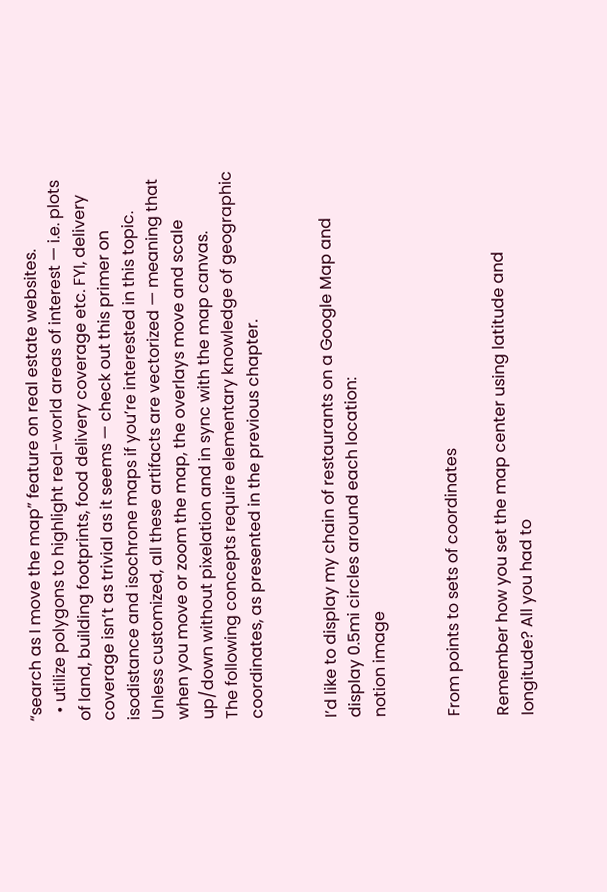“search as I move the map” feature on real estate websites.
  • utilize polygons to highlight real-world areas of interest — i.e. plots of land, building footprints, food delivery coverage etc. FYI, delivery coverage isn’t as trivial as it seems — check out this primer on isodistance and isochrone maps if you’re interested in this topic.
Unless customized, all these artifacts are vectorized — meaning that when you move or zoom the map, the overlays move and scale up/down without pixelation and in sync with the map canvas.
The following concepts require elementary knowledge of geographic coordinates, as presented in the previous chapter.


I’d like to display my chain of restaurants on a Google Map and display 0.5mi circles around each location:
notion image


From points to sets of coordinates

Remember how you set the map center using latitude and longitude? All you had to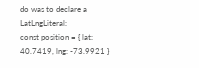do was to declare a LatLngLiteral:
const position = { lat: 40.7419, lng: -73.9921 }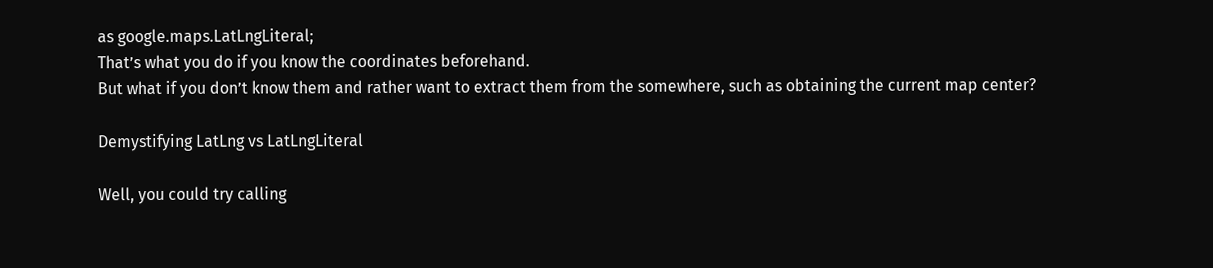as google.maps.LatLngLiteral;
That’s what you do if you know the coordinates beforehand.
But what if you don’t know them and rather want to extract them from the somewhere, such as obtaining the current map center?

Demystifying LatLng vs LatLngLiteral

Well, you could try calling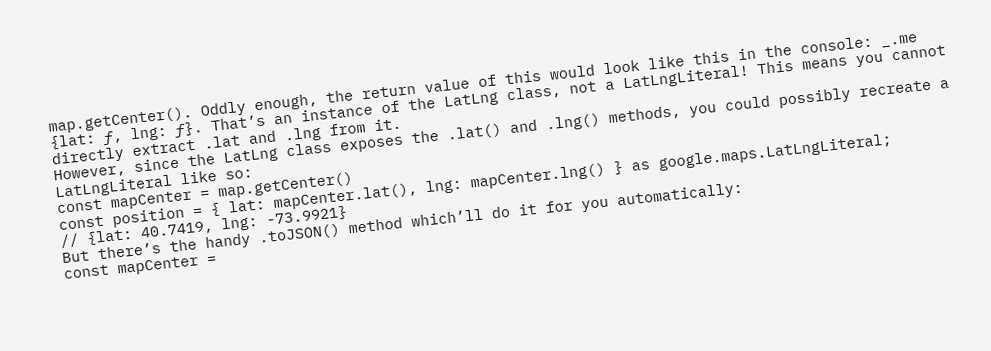map.getCenter(). Oddly enough, the return value of this would look like this in the console: _.me {lat: ƒ, lng: ƒ}. That’s an instance of the LatLng class, not a LatLngLiteral! This means you cannot directly extract .lat and .lng from it.
However, since the LatLng class exposes the .lat() and .lng() methods, you could possibly recreate a LatLngLiteral like so:
const mapCenter = map.getCenter()
const position = { lat: mapCenter.lat(), lng: mapCenter.lng() } as google.maps.LatLngLiteral;
// {lat: 40.7419, lng: -73.9921}
But there’s the handy .toJSON() method which’ll do it for you automatically:
const mapCenter =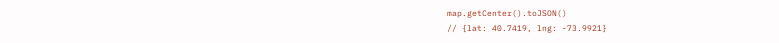map.getCenter().toJSON()
// {lat: 40.7419, lng: -73.9921}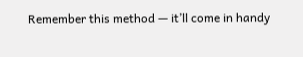Remember this method — it’ll come in handy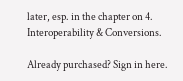later, esp. in the chapter on 4. Interoperability & Conversions.

Already purchased? Sign in here.